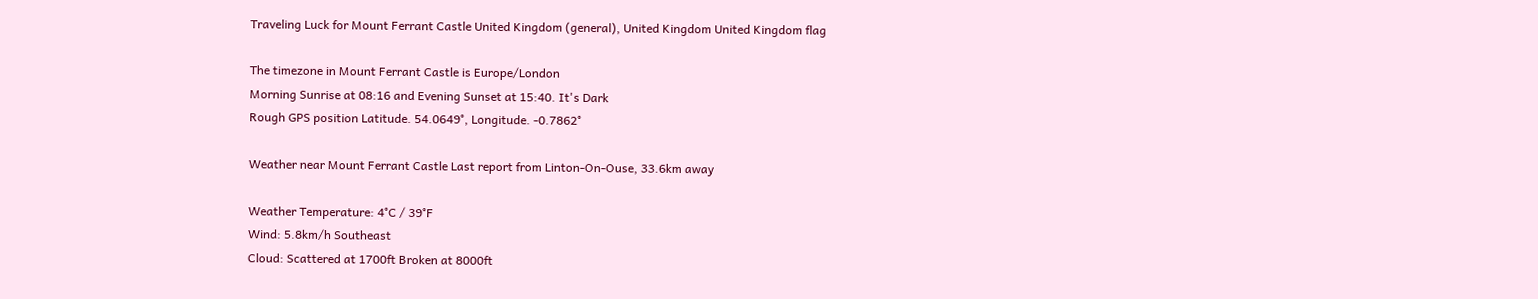Traveling Luck for Mount Ferrant Castle United Kingdom (general), United Kingdom United Kingdom flag

The timezone in Mount Ferrant Castle is Europe/London
Morning Sunrise at 08:16 and Evening Sunset at 15:40. It's Dark
Rough GPS position Latitude. 54.0649°, Longitude. -0.7862°

Weather near Mount Ferrant Castle Last report from Linton-On-Ouse, 33.6km away

Weather Temperature: 4°C / 39°F
Wind: 5.8km/h Southeast
Cloud: Scattered at 1700ft Broken at 8000ft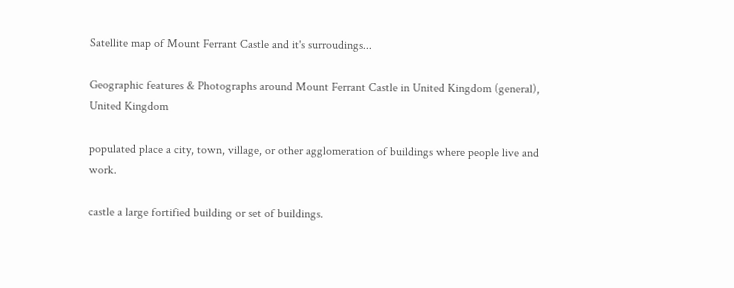Satellite map of Mount Ferrant Castle and it's surroudings...

Geographic features & Photographs around Mount Ferrant Castle in United Kingdom (general), United Kingdom

populated place a city, town, village, or other agglomeration of buildings where people live and work.

castle a large fortified building or set of buildings.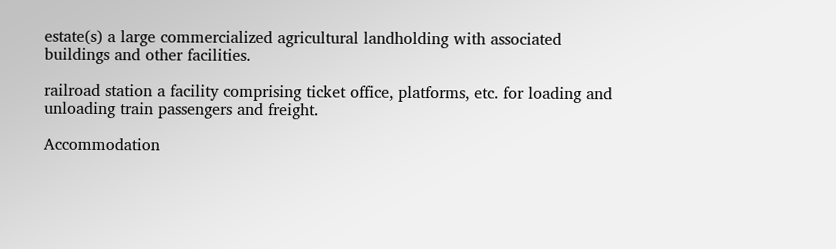estate(s) a large commercialized agricultural landholding with associated buildings and other facilities.

railroad station a facility comprising ticket office, platforms, etc. for loading and unloading train passengers and freight.

Accommodation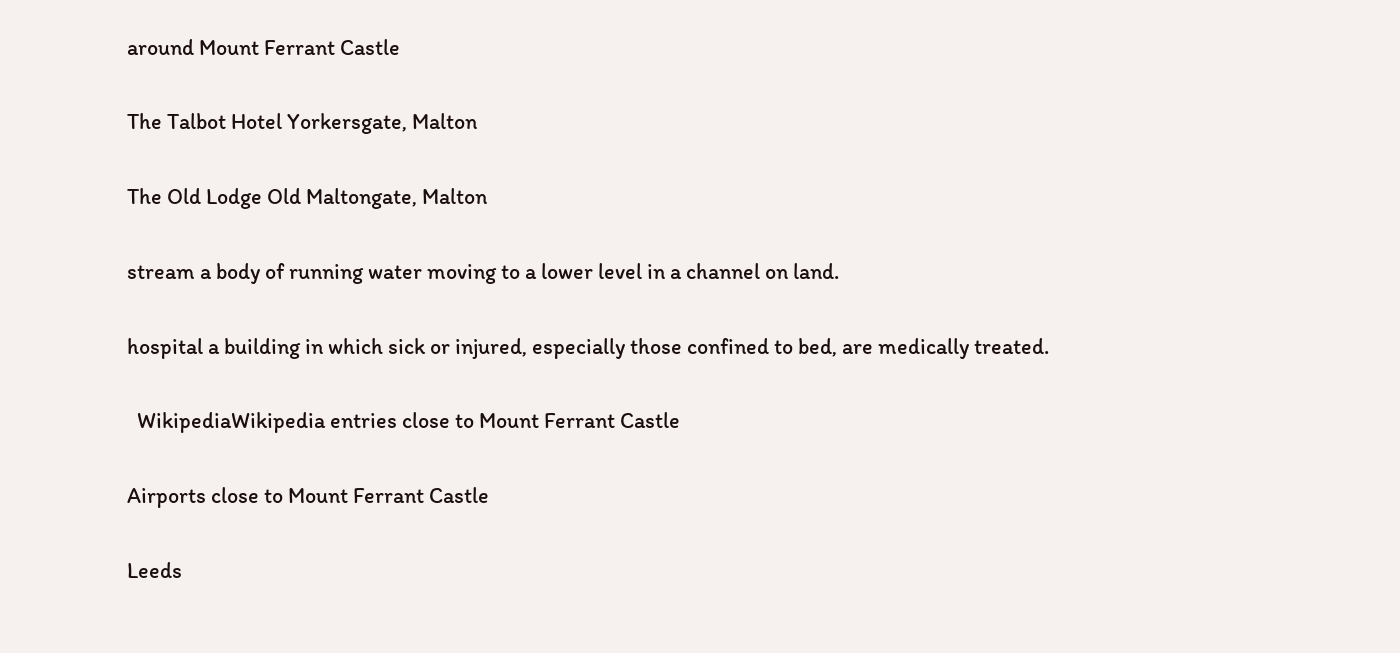around Mount Ferrant Castle

The Talbot Hotel Yorkersgate, Malton

The Old Lodge Old Maltongate, Malton

stream a body of running water moving to a lower level in a channel on land.

hospital a building in which sick or injured, especially those confined to bed, are medically treated.

  WikipediaWikipedia entries close to Mount Ferrant Castle

Airports close to Mount Ferrant Castle

Leeds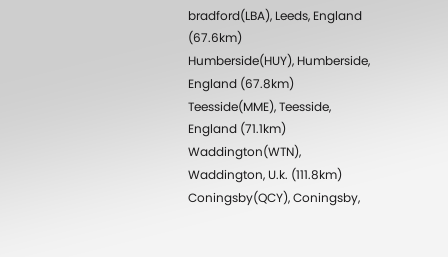bradford(LBA), Leeds, England (67.6km)
Humberside(HUY), Humberside, England (67.8km)
Teesside(MME), Teesside, England (71.1km)
Waddington(WTN), Waddington, U.k. (111.8km)
Coningsby(QCY), Coningsby,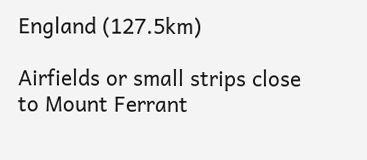England (127.5km)

Airfields or small strips close to Mount Ferrant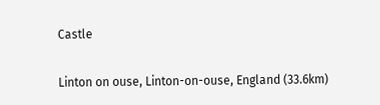Castle

Linton on ouse, Linton-on-ouse, England (33.6km)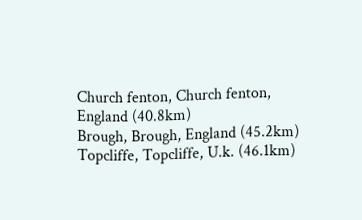Church fenton, Church fenton, England (40.8km)
Brough, Brough, England (45.2km)
Topcliffe, Topcliffe, U.k. (46.1km)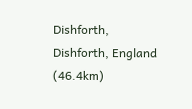Dishforth, Dishforth, England (46.4km)